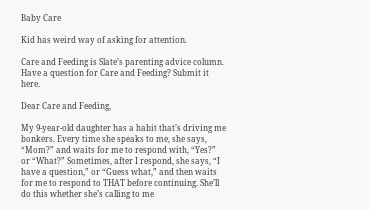Baby Care

Kid has weird way of asking for attention.

Care and Feeding is Slate’s parenting advice column. Have a question for Care and Feeding? Submit it here.

Dear Care and Feeding,

My 9-year-old daughter has a habit that’s driving me bonkers. Every time she speaks to me, she says, “Mom?” and waits for me to respond with, “Yes?” or “What?” Sometimes, after I respond, she says, “I have a question,” or “Guess what,” and then waits for me to respond to THAT before continuing. She’ll do this whether she’s calling to me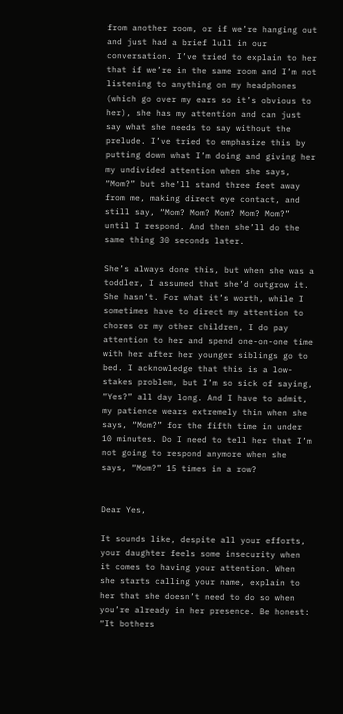from another room, or if we’re hanging out and just had a brief lull in our conversation. I’ve tried to explain to her that if we’re in the same room and I’m not listening to anything on my headphones (which go over my ears so it’s obvious to her), she has my attention and can just say what she needs to say without the prelude. I’ve tried to emphasize this by putting down what I’m doing and giving her my undivided attention when she says, “Mom?” but she’ll stand three feet away from me, making direct eye contact, and still say, “Mom? Mom? Mom? Mom? Mom?” until I respond. And then she’ll do the same thing 30 seconds later.

She’s always done this, but when she was a toddler, I assumed that she’d outgrow it. She hasn’t. For what it’s worth, while I sometimes have to direct my attention to chores or my other children, I do pay attention to her and spend one-on-one time with her after her younger siblings go to bed. I acknowledge that this is a low-stakes problem, but I’m so sick of saying, “Yes?” all day long. And I have to admit, my patience wears extremely thin when she says, “Mom?” for the fifth time in under 10 minutes. Do I need to tell her that I’m not going to respond anymore when she says, “Mom?” 15 times in a row?


Dear Yes,

It sounds like, despite all your efforts, your daughter feels some insecurity when it comes to having your attention. When she starts calling your name, explain to her that she doesn’t need to do so when you’re already in her presence. Be honest: “It bothers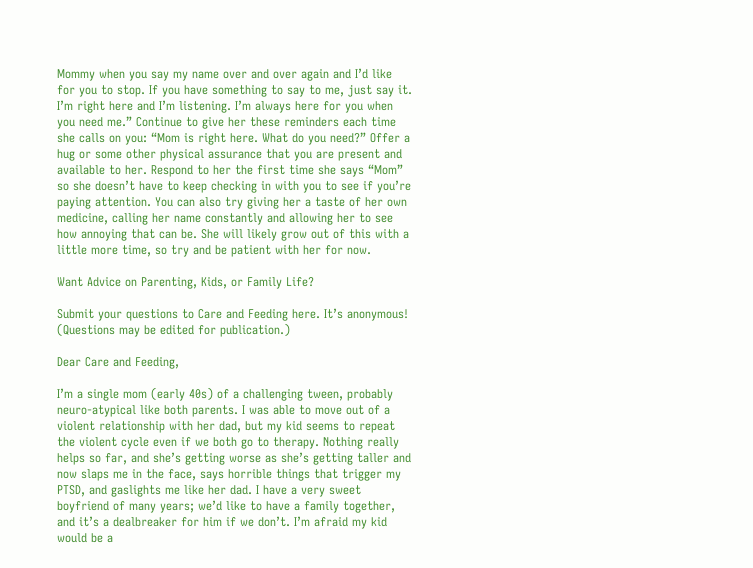Mommy when you say my name over and over again and I’d like for you to stop. If you have something to say to me, just say it. I’m right here and I’m listening. I’m always here for you when you need me.” Continue to give her these reminders each time she calls on you: “Mom is right here. What do you need?” Offer a hug or some other physical assurance that you are present and available to her. Respond to her the first time she says “Mom” so she doesn’t have to keep checking in with you to see if you’re paying attention. You can also try giving her a taste of her own medicine, calling her name constantly and allowing her to see how annoying that can be. She will likely grow out of this with a little more time, so try and be patient with her for now.

Want Advice on Parenting, Kids, or Family Life?

Submit your questions to Care and Feeding here. It’s anonymous! (Questions may be edited for publication.)

Dear Care and Feeding,

I’m a single mom (early 40s) of a challenging tween, probably neuro-atypical like both parents. I was able to move out of a violent relationship with her dad, but my kid seems to repeat the violent cycle even if we both go to therapy. Nothing really helps so far, and she’s getting worse as she’s getting taller and now slaps me in the face, says horrible things that trigger my PTSD, and gaslights me like her dad. I have a very sweet boyfriend of many years; we’d like to have a family together, and it’s a dealbreaker for him if we don’t. I’m afraid my kid would be a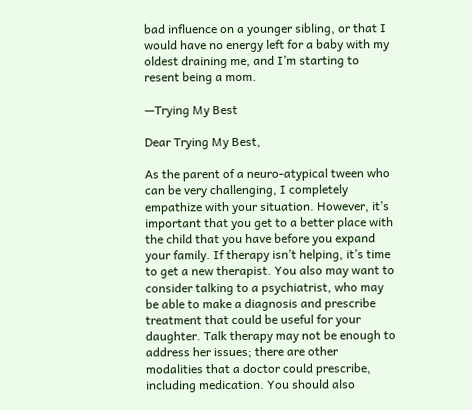bad influence on a younger sibling, or that I would have no energy left for a baby with my oldest draining me, and I’m starting to resent being a mom.

—Trying My Best

Dear Trying My Best,

As the parent of a neuro-atypical tween who can be very challenging, I completely empathize with your situation. However, it’s important that you get to a better place with the child that you have before you expand your family. If therapy isn’t helping, it’s time to get a new therapist. You also may want to consider talking to a psychiatrist, who may be able to make a diagnosis and prescribe treatment that could be useful for your daughter. Talk therapy may not be enough to address her issues; there are other modalities that a doctor could prescribe, including medication. You should also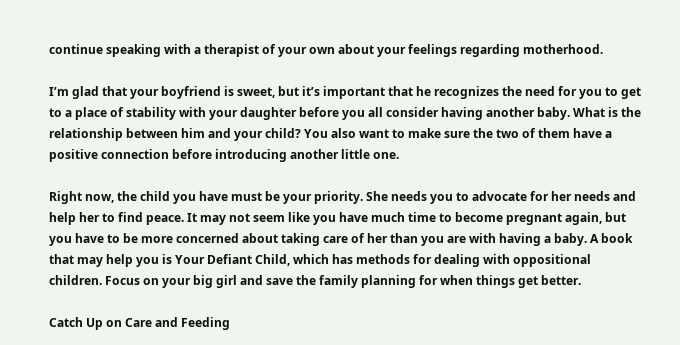continue speaking with a therapist of your own about your feelings regarding motherhood.

I’m glad that your boyfriend is sweet, but it’s important that he recognizes the need for you to get to a place of stability with your daughter before you all consider having another baby. What is the relationship between him and your child? You also want to make sure the two of them have a positive connection before introducing another little one.

Right now, the child you have must be your priority. She needs you to advocate for her needs and help her to find peace. It may not seem like you have much time to become pregnant again, but you have to be more concerned about taking care of her than you are with having a baby. A book that may help you is Your Defiant Child, which has methods for dealing with oppositional children. Focus on your big girl and save the family planning for when things get better.

Catch Up on Care and Feeding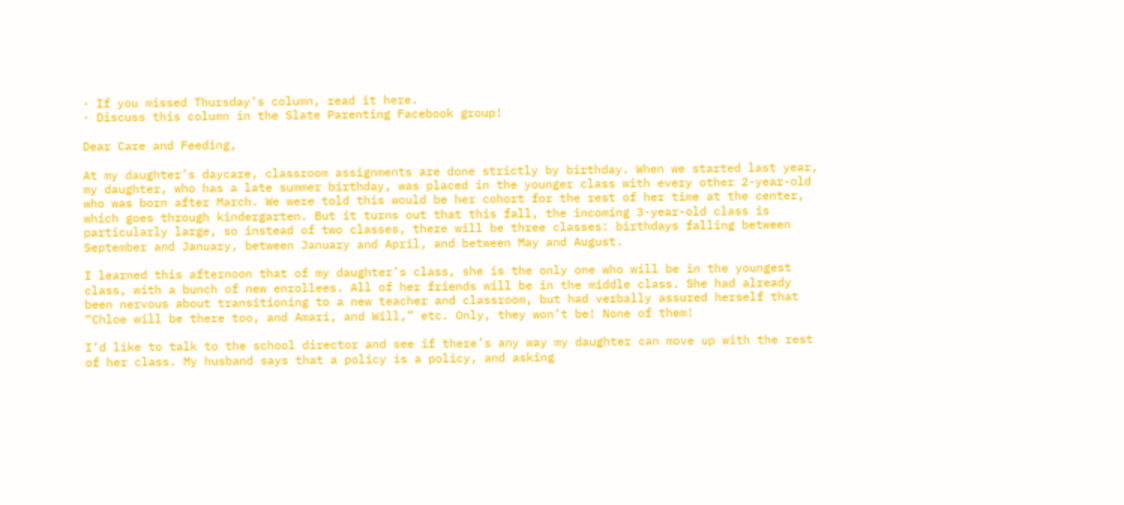· If you missed Thursday’s column, read it here.
· Discuss this column in the Slate Parenting Facebook group!

Dear Care and Feeding,

At my daughter’s daycare, classroom assignments are done strictly by birthday. When we started last year, my daughter, who has a late summer birthday, was placed in the younger class with every other 2-year-old who was born after March. We were told this would be her cohort for the rest of her time at the center, which goes through kindergarten. But it turns out that this fall, the incoming 3-year-old class is particularly large, so instead of two classes, there will be three classes: birthdays falling between September and January, between January and April, and between May and August.

I learned this afternoon that of my daughter’s class, she is the only one who will be in the youngest class, with a bunch of new enrollees. All of her friends will be in the middle class. She had already been nervous about transitioning to a new teacher and classroom, but had verbally assured herself that “Chloe will be there too, and Amari, and Will,” etc. Only, they won’t be! None of them!

I’d like to talk to the school director and see if there’s any way my daughter can move up with the rest of her class. My husband says that a policy is a policy, and asking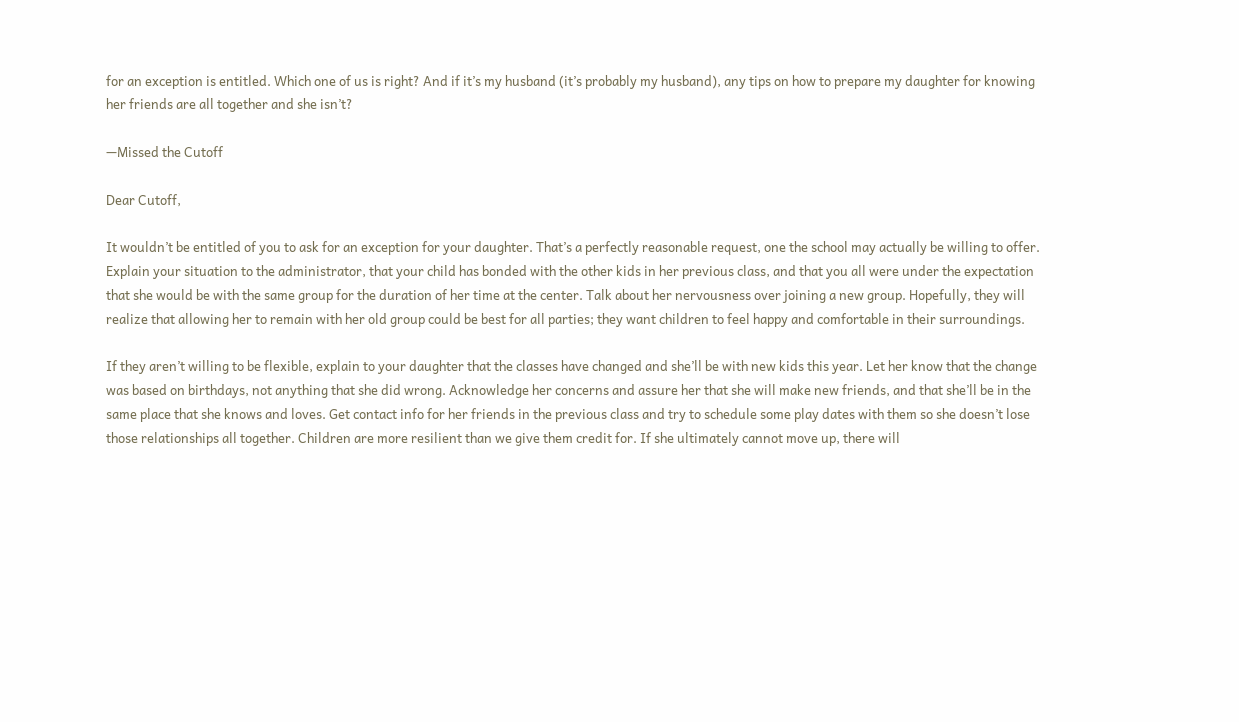for an exception is entitled. Which one of us is right? And if it’s my husband (it’s probably my husband), any tips on how to prepare my daughter for knowing her friends are all together and she isn’t?

—Missed the Cutoff

Dear Cutoff,

It wouldn’t be entitled of you to ask for an exception for your daughter. That’s a perfectly reasonable request, one the school may actually be willing to offer. Explain your situation to the administrator, that your child has bonded with the other kids in her previous class, and that you all were under the expectation that she would be with the same group for the duration of her time at the center. Talk about her nervousness over joining a new group. Hopefully, they will realize that allowing her to remain with her old group could be best for all parties; they want children to feel happy and comfortable in their surroundings.

If they aren’t willing to be flexible, explain to your daughter that the classes have changed and she’ll be with new kids this year. Let her know that the change was based on birthdays, not anything that she did wrong. Acknowledge her concerns and assure her that she will make new friends, and that she’ll be in the same place that she knows and loves. Get contact info for her friends in the previous class and try to schedule some play dates with them so she doesn’t lose those relationships all together. Children are more resilient than we give them credit for. If she ultimately cannot move up, there will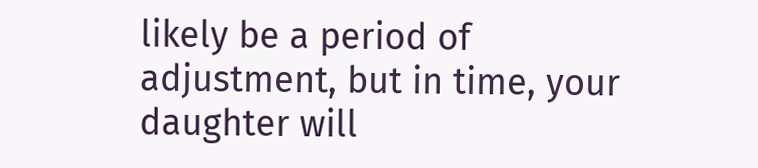likely be a period of adjustment, but in time, your daughter will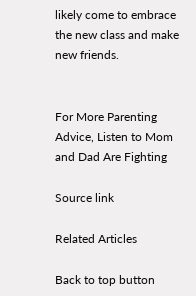likely come to embrace the new class and make new friends.


For More Parenting Advice, Listen to Mom and Dad Are Fighting

Source link

Related Articles

Back to top button